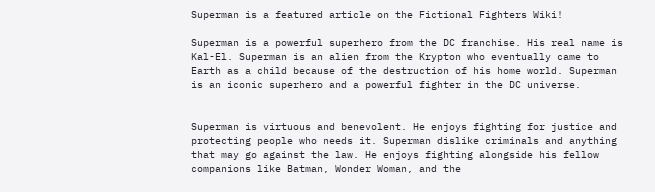Superman is a featured article on the Fictional Fighters Wiki!

Superman is a powerful superhero from the DC franchise. His real name is Kal-El. Superman is an alien from the Krypton who eventually came to Earth as a child because of the destruction of his home world. Superman is an iconic superhero and a powerful fighter in the DC universe.


Superman is virtuous and benevolent. He enjoys fighting for justice and protecting people who needs it. Superman dislike criminals and anything that may go against the law. He enjoys fighting alongside his fellow companions like Batman, Wonder Woman, and the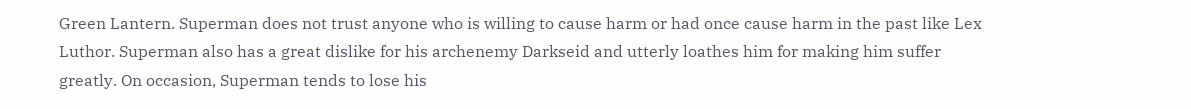Green Lantern. Superman does not trust anyone who is willing to cause harm or had once cause harm in the past like Lex Luthor. Superman also has a great dislike for his archenemy Darkseid and utterly loathes him for making him suffer greatly. On occasion, Superman tends to lose his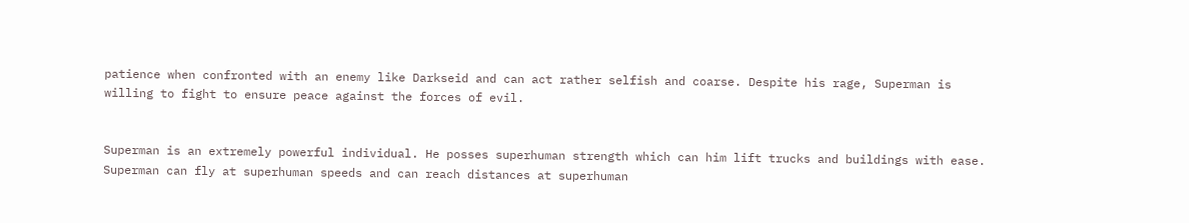patience when confronted with an enemy like Darkseid and can act rather selfish and coarse. Despite his rage, Superman is willing to fight to ensure peace against the forces of evil.


Superman is an extremely powerful individual. He posses superhuman strength which can him lift trucks and buildings with ease. Superman can fly at superhuman speeds and can reach distances at superhuman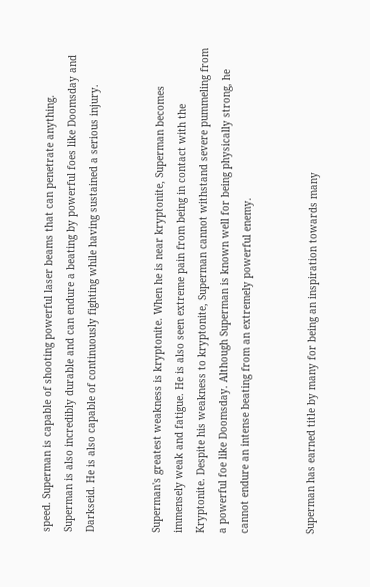speed. Superman is capable of shooting powerful laser beams that can penetrate anything. Superman is also incredibly durable and can endure a beating by powerful foes like Doomsday and Darkseid. He is also capable of continuously fighting while having sustained a serious injury.


Superman's greatest weakness is kryptonite. When he is near kryptonite, Superman becomes immensely weak and fatigue. He is also seen extreme pain from being in contact with the Kryptonite. Despite his weakness to kryptonite, Superman cannot withstand severe pummeling from a powerful foe like Doomsday. Although Superman is known well for being physically strong, he cannot endure an intense beating from an extremely powerful enemy.


Superman has earned title by many for being an inspiration towards many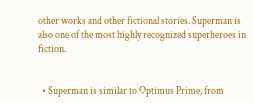other works and other fictional stories. Superman is also one of the most highly recognized superheroes in fiction.


  • Superman is similar to Optimus Prime, from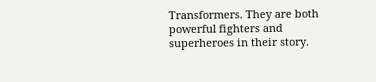Transformers. They are both powerful fighters and superheroes in their story.